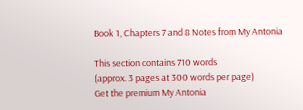Book 1, Chapters 7 and 8 Notes from My Antonia

This section contains 710 words
(approx. 3 pages at 300 words per page)
Get the premium My Antonia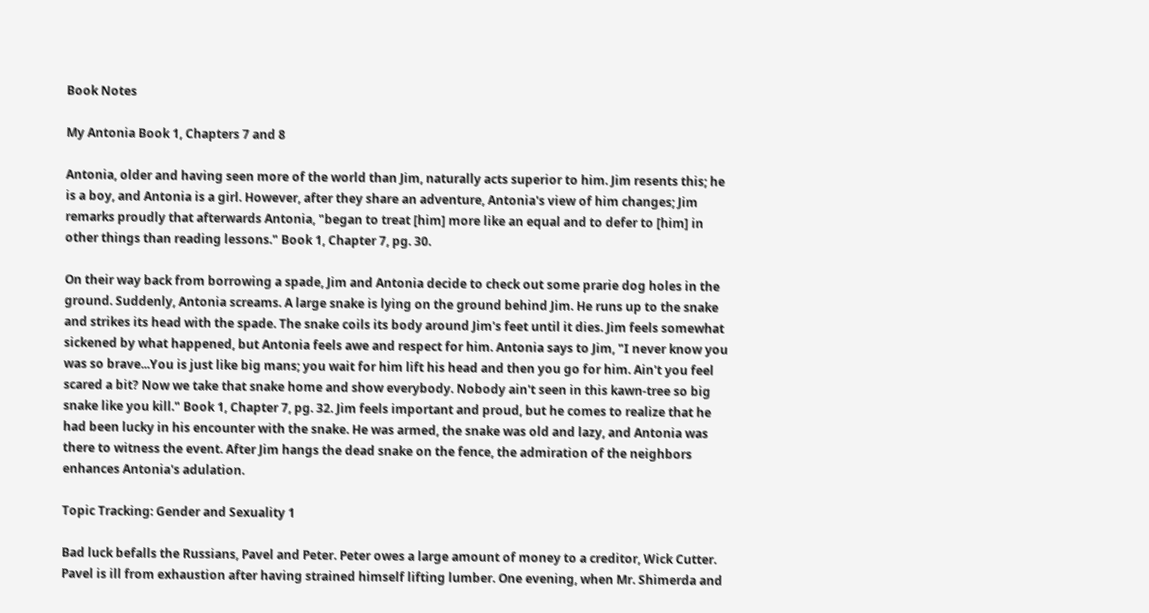Book Notes

My Antonia Book 1, Chapters 7 and 8

Antonia, older and having seen more of the world than Jim, naturally acts superior to him. Jim resents this; he is a boy, and Antonia is a girl. However, after they share an adventure, Antonia's view of him changes; Jim remarks proudly that afterwards Antonia, "began to treat [him] more like an equal and to defer to [him] in other things than reading lessons." Book 1, Chapter 7, pg. 30.

On their way back from borrowing a spade, Jim and Antonia decide to check out some prarie dog holes in the ground. Suddenly, Antonia screams. A large snake is lying on the ground behind Jim. He runs up to the snake and strikes its head with the spade. The snake coils its body around Jim's feet until it dies. Jim feels somewhat sickened by what happened, but Antonia feels awe and respect for him. Antonia says to Jim, "I never know you was so brave...You is just like big mans; you wait for him lift his head and then you go for him. Ain't you feel scared a bit? Now we take that snake home and show everybody. Nobody ain't seen in this kawn-tree so big snake like you kill." Book 1, Chapter 7, pg. 32. Jim feels important and proud, but he comes to realize that he had been lucky in his encounter with the snake. He was armed, the snake was old and lazy, and Antonia was there to witness the event. After Jim hangs the dead snake on the fence, the admiration of the neighbors enhances Antonia's adulation.

Topic Tracking: Gender and Sexuality 1

Bad luck befalls the Russians, Pavel and Peter. Peter owes a large amount of money to a creditor, Wick Cutter. Pavel is ill from exhaustion after having strained himself lifting lumber. One evening, when Mr. Shimerda and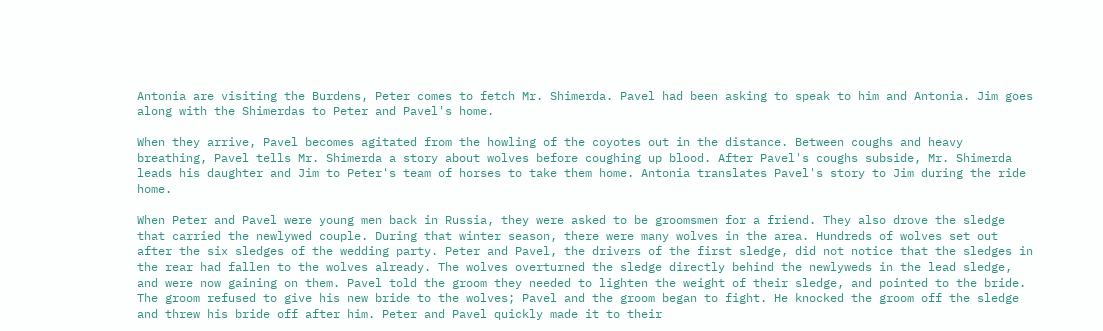Antonia are visiting the Burdens, Peter comes to fetch Mr. Shimerda. Pavel had been asking to speak to him and Antonia. Jim goes along with the Shimerdas to Peter and Pavel's home.

When they arrive, Pavel becomes agitated from the howling of the coyotes out in the distance. Between coughs and heavy breathing, Pavel tells Mr. Shimerda a story about wolves before coughing up blood. After Pavel's coughs subside, Mr. Shimerda leads his daughter and Jim to Peter's team of horses to take them home. Antonia translates Pavel's story to Jim during the ride home.

When Peter and Pavel were young men back in Russia, they were asked to be groomsmen for a friend. They also drove the sledge that carried the newlywed couple. During that winter season, there were many wolves in the area. Hundreds of wolves set out after the six sledges of the wedding party. Peter and Pavel, the drivers of the first sledge, did not notice that the sledges in the rear had fallen to the wolves already. The wolves overturned the sledge directly behind the newlyweds in the lead sledge, and were now gaining on them. Pavel told the groom they needed to lighten the weight of their sledge, and pointed to the bride. The groom refused to give his new bride to the wolves; Pavel and the groom began to fight. He knocked the groom off the sledge and threw his bride off after him. Peter and Pavel quickly made it to their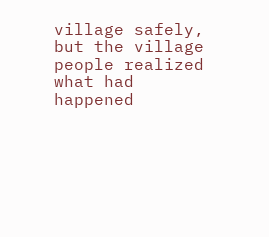village safely, but the village people realized what had happened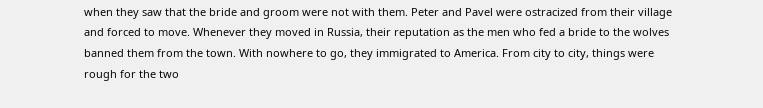when they saw that the bride and groom were not with them. Peter and Pavel were ostracized from their village and forced to move. Whenever they moved in Russia, their reputation as the men who fed a bride to the wolves banned them from the town. With nowhere to go, they immigrated to America. From city to city, things were rough for the two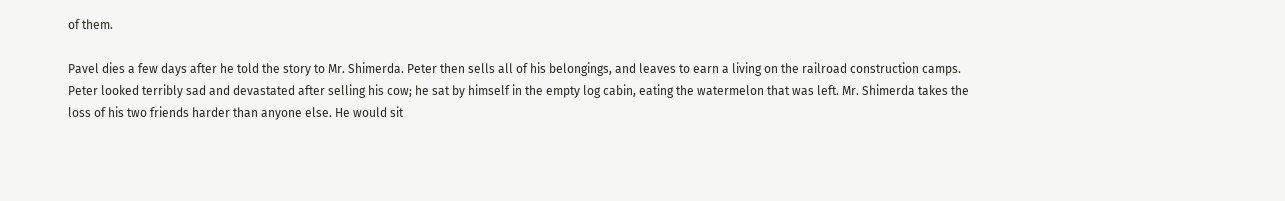of them.

Pavel dies a few days after he told the story to Mr. Shimerda. Peter then sells all of his belongings, and leaves to earn a living on the railroad construction camps. Peter looked terribly sad and devastated after selling his cow; he sat by himself in the empty log cabin, eating the watermelon that was left. Mr. Shimerda takes the loss of his two friends harder than anyone else. He would sit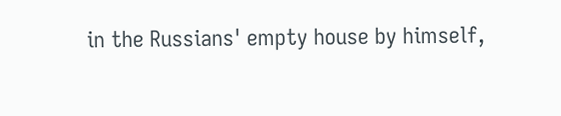in the Russians' empty house by himself,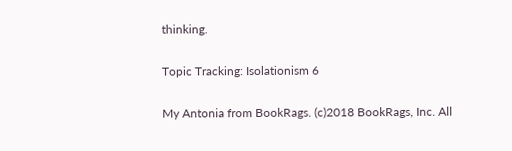thinking.

Topic Tracking: Isolationism 6

My Antonia from BookRags. (c)2018 BookRags, Inc. All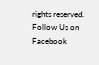rights reserved.
Follow Us on Facebook